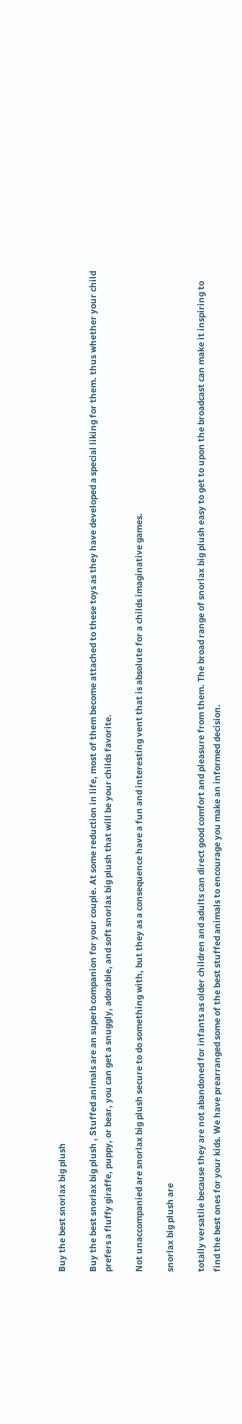Buy the best snorlax big plush

Buy the best snorlax big plush , Stuffed animals are an superb companion for your couple. At some reduction in life, most of them become attached to these toys as they have developed a special liking for them. thus whether your child prefers a fluffy giraffe, puppy, or bear, you can get a snuggly, adorable, and soft snorlax big plush that will be your childs favorite.

Not unaccompanied are snorlax big plush secure to do something with, but they as a consequence have a fun and interesting vent that is absolute for a childs imaginative games.

snorlax big plush are

totally versatile because they are not abandoned for infants as older children and adults can direct good comfort and pleasure from them. The broad range of snorlax big plush easy to get to upon the broadcast can make it inspiring to find the best ones for your kids. We have prearranged some of the best stuffed animals to encourage you make an informed decision.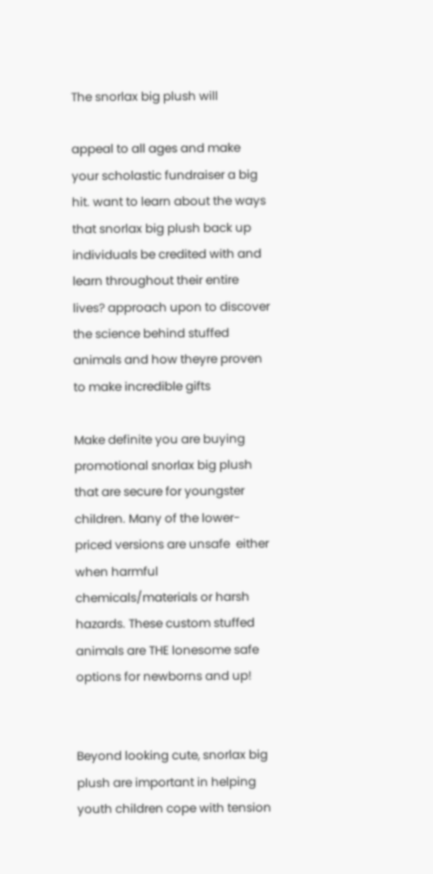The snorlax big plush will

appeal to all ages and make your scholastic fundraiser a big hit. want to learn about the ways that snorlax big plush back up individuals be credited with and learn throughout their entire lives? approach upon to discover the science behind stuffed animals and how theyre proven to make incredible gifts

Make definite you are buying promotional snorlax big plush that are secure for youngster children. Many of the lower-priced versions are unsafe  either when harmful chemicals/materials or harsh hazards. These custom stuffed animals are THE lonesome safe options for newborns and up!


Beyond looking cute, snorlax big plush are important in helping youth children cope with tension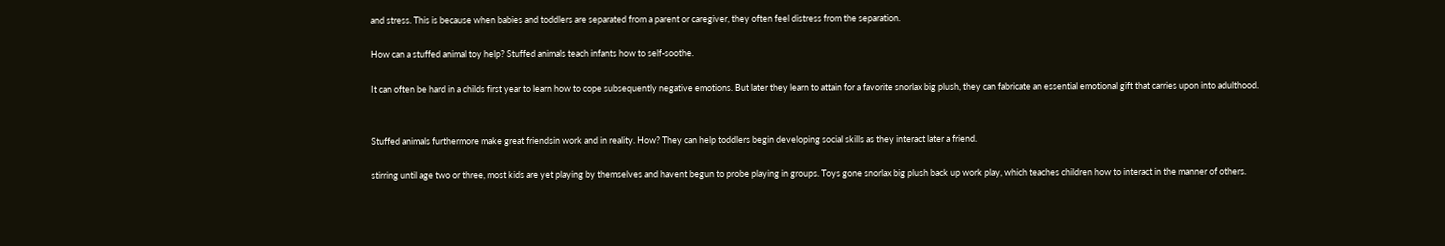and stress. This is because when babies and toddlers are separated from a parent or caregiver, they often feel distress from the separation.

How can a stuffed animal toy help? Stuffed animals teach infants how to self-soothe.

It can often be hard in a childs first year to learn how to cope subsequently negative emotions. But later they learn to attain for a favorite snorlax big plush, they can fabricate an essential emotional gift that carries upon into adulthood.


Stuffed animals furthermore make great friendsin work and in reality. How? They can help toddlers begin developing social skills as they interact later a friend.

stirring until age two or three, most kids are yet playing by themselves and havent begun to probe playing in groups. Toys gone snorlax big plush back up work play, which teaches children how to interact in the manner of others.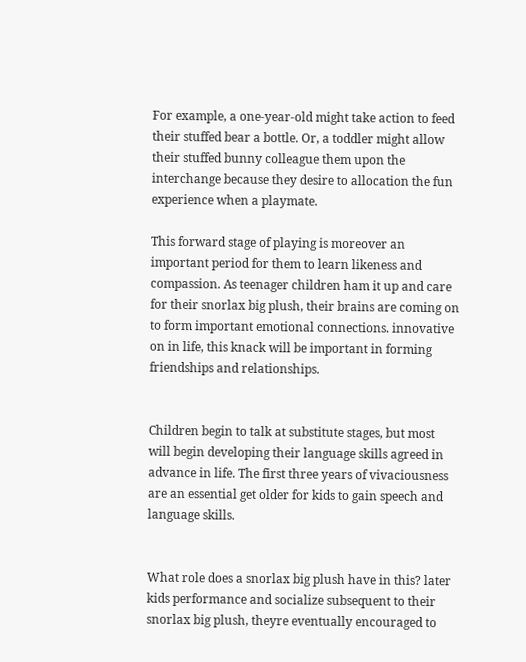For example, a one-year-old might take action to feed their stuffed bear a bottle. Or, a toddler might allow their stuffed bunny colleague them upon the interchange because they desire to allocation the fun experience when a playmate.

This forward stage of playing is moreover an important period for them to learn likeness and compassion. As teenager children ham it up and care for their snorlax big plush, their brains are coming on to form important emotional connections. innovative on in life, this knack will be important in forming friendships and relationships.


Children begin to talk at substitute stages, but most will begin developing their language skills agreed in advance in life. The first three years of vivaciousness are an essential get older for kids to gain speech and language skills.


What role does a snorlax big plush have in this? later kids performance and socialize subsequent to their snorlax big plush, theyre eventually encouraged to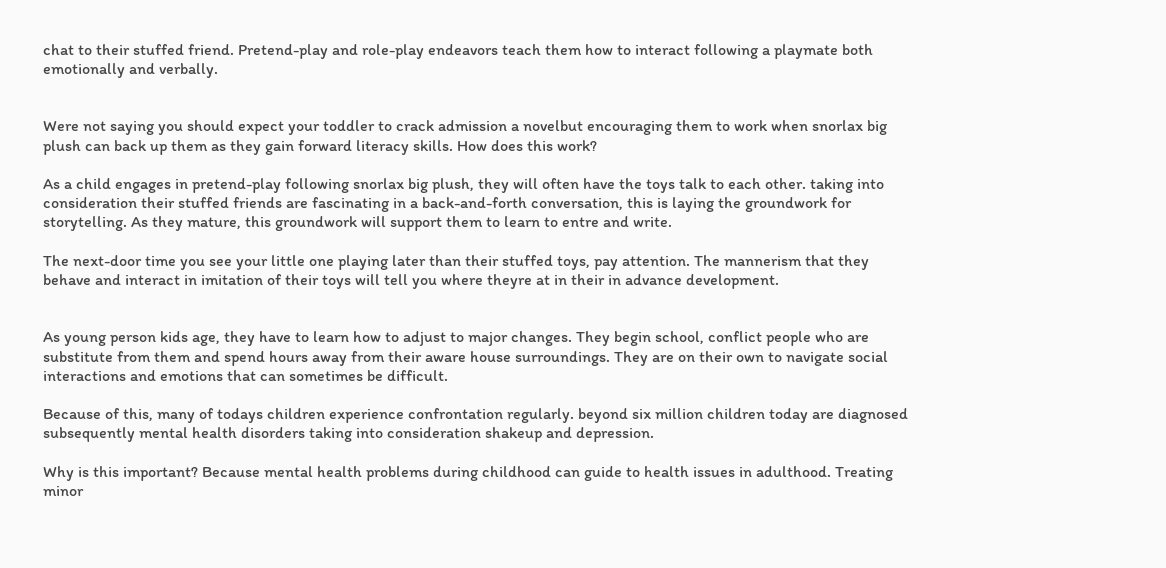chat to their stuffed friend. Pretend-play and role-play endeavors teach them how to interact following a playmate both emotionally and verbally.


Were not saying you should expect your toddler to crack admission a novelbut encouraging them to work when snorlax big plush can back up them as they gain forward literacy skills. How does this work?

As a child engages in pretend-play following snorlax big plush, they will often have the toys talk to each other. taking into consideration their stuffed friends are fascinating in a back-and-forth conversation, this is laying the groundwork for storytelling. As they mature, this groundwork will support them to learn to entre and write.

The next-door time you see your little one playing later than their stuffed toys, pay attention. The mannerism that they behave and interact in imitation of their toys will tell you where theyre at in their in advance development.


As young person kids age, they have to learn how to adjust to major changes. They begin school, conflict people who are substitute from them and spend hours away from their aware house surroundings. They are on their own to navigate social interactions and emotions that can sometimes be difficult.

Because of this, many of todays children experience confrontation regularly. beyond six million children today are diagnosed subsequently mental health disorders taking into consideration shakeup and depression.

Why is this important? Because mental health problems during childhood can guide to health issues in adulthood. Treating minor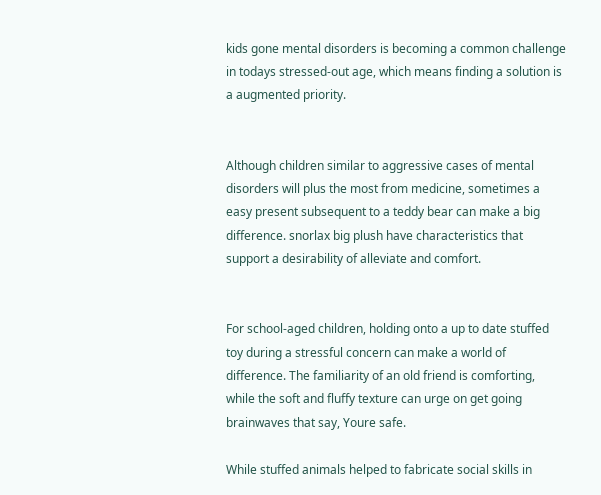kids gone mental disorders is becoming a common challenge in todays stressed-out age, which means finding a solution is a augmented priority.


Although children similar to aggressive cases of mental disorders will plus the most from medicine, sometimes a easy present subsequent to a teddy bear can make a big difference. snorlax big plush have characteristics that support a desirability of alleviate and comfort.


For school-aged children, holding onto a up to date stuffed toy during a stressful concern can make a world of difference. The familiarity of an old friend is comforting, while the soft and fluffy texture can urge on get going brainwaves that say, Youre safe.

While stuffed animals helped to fabricate social skills in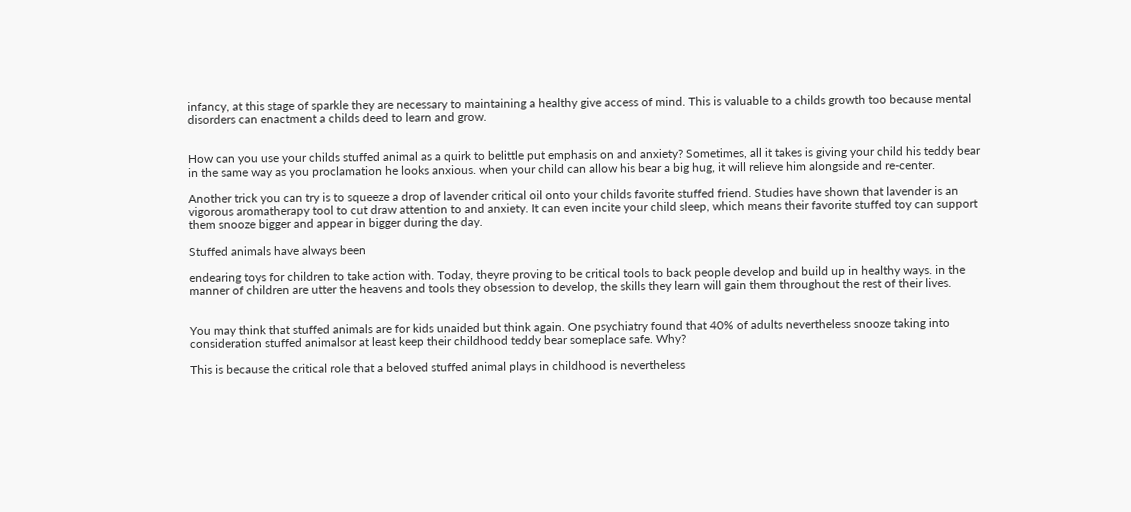infancy, at this stage of sparkle they are necessary to maintaining a healthy give access of mind. This is valuable to a childs growth too because mental disorders can enactment a childs deed to learn and grow.


How can you use your childs stuffed animal as a quirk to belittle put emphasis on and anxiety? Sometimes, all it takes is giving your child his teddy bear in the same way as you proclamation he looks anxious. when your child can allow his bear a big hug, it will relieve him alongside and re-center.

Another trick you can try is to squeeze a drop of lavender critical oil onto your childs favorite stuffed friend. Studies have shown that lavender is an vigorous aromatherapy tool to cut draw attention to and anxiety. It can even incite your child sleep, which means their favorite stuffed toy can support them snooze bigger and appear in bigger during the day.

Stuffed animals have always been

endearing toys for children to take action with. Today, theyre proving to be critical tools to back people develop and build up in healthy ways. in the manner of children are utter the heavens and tools they obsession to develop, the skills they learn will gain them throughout the rest of their lives.


You may think that stuffed animals are for kids unaided but think again. One psychiatry found that 40% of adults nevertheless snooze taking into consideration stuffed animalsor at least keep their childhood teddy bear someplace safe. Why?

This is because the critical role that a beloved stuffed animal plays in childhood is nevertheless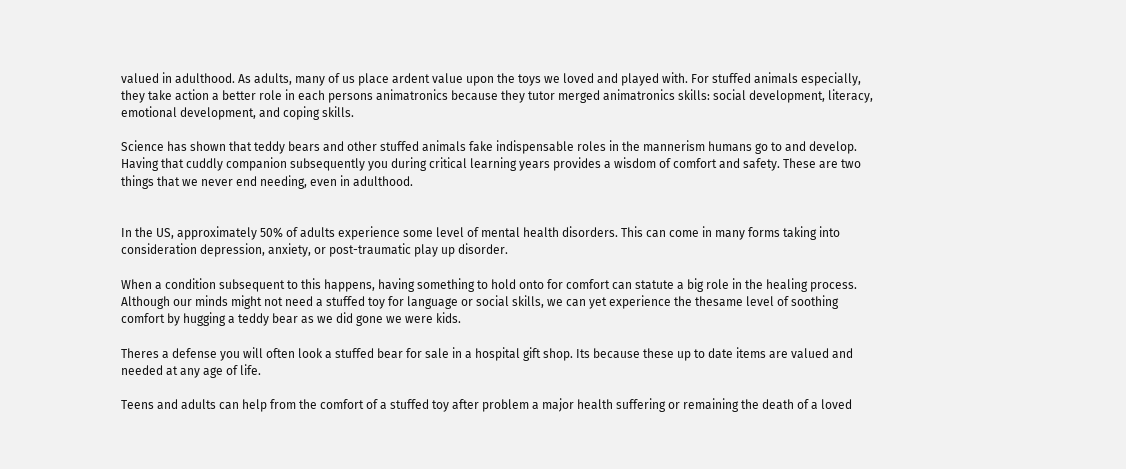valued in adulthood. As adults, many of us place ardent value upon the toys we loved and played with. For stuffed animals especially, they take action a better role in each persons animatronics because they tutor merged animatronics skills: social development, literacy, emotional development, and coping skills.

Science has shown that teddy bears and other stuffed animals fake indispensable roles in the mannerism humans go to and develop. Having that cuddly companion subsequently you during critical learning years provides a wisdom of comfort and safety. These are two things that we never end needing, even in adulthood.


In the US, approximately 50% of adults experience some level of mental health disorders. This can come in many forms taking into consideration depression, anxiety, or post-traumatic play up disorder.

When a condition subsequent to this happens, having something to hold onto for comfort can statute a big role in the healing process. Although our minds might not need a stuffed toy for language or social skills, we can yet experience the thesame level of soothing comfort by hugging a teddy bear as we did gone we were kids.

Theres a defense you will often look a stuffed bear for sale in a hospital gift shop. Its because these up to date items are valued and needed at any age of life.

Teens and adults can help from the comfort of a stuffed toy after problem a major health suffering or remaining the death of a loved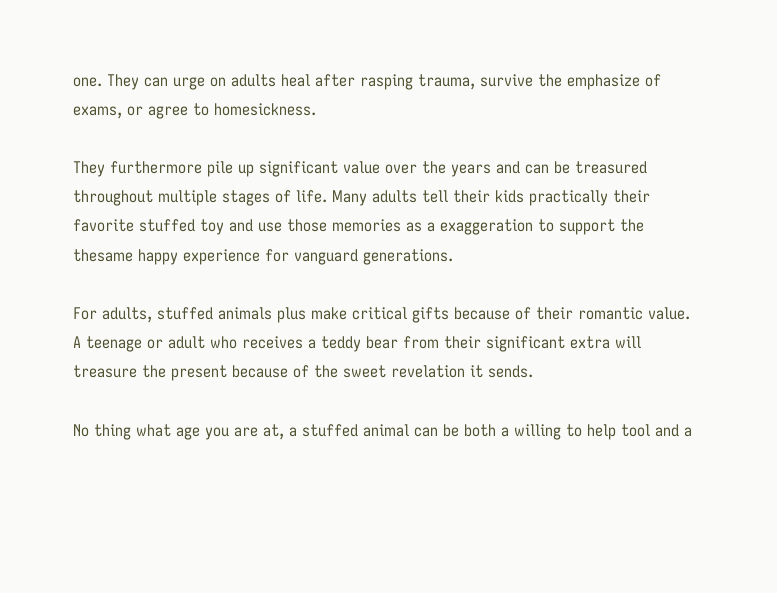one. They can urge on adults heal after rasping trauma, survive the emphasize of exams, or agree to homesickness.

They furthermore pile up significant value over the years and can be treasured throughout multiple stages of life. Many adults tell their kids practically their favorite stuffed toy and use those memories as a exaggeration to support the thesame happy experience for vanguard generations.

For adults, stuffed animals plus make critical gifts because of their romantic value. A teenage or adult who receives a teddy bear from their significant extra will treasure the present because of the sweet revelation it sends.

No thing what age you are at, a stuffed animal can be both a willing to help tool and a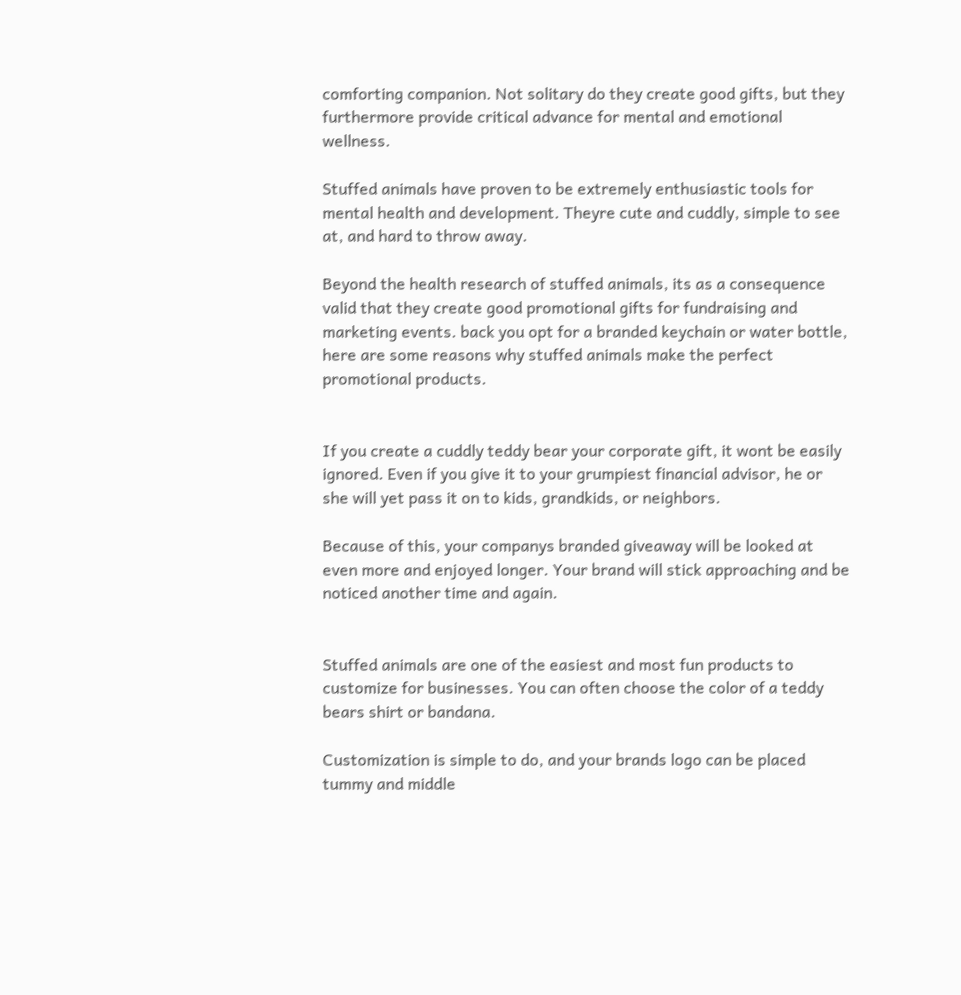comforting companion. Not solitary do they create good gifts, but they furthermore provide critical advance for mental and emotional wellness.

Stuffed animals have proven to be extremely enthusiastic tools for mental health and development. Theyre cute and cuddly, simple to see at, and hard to throw away.

Beyond the health research of stuffed animals, its as a consequence valid that they create good promotional gifts for fundraising and marketing events. back you opt for a branded keychain or water bottle, here are some reasons why stuffed animals make the perfect promotional products.


If you create a cuddly teddy bear your corporate gift, it wont be easily ignored. Even if you give it to your grumpiest financial advisor, he or she will yet pass it on to kids, grandkids, or neighbors.

Because of this, your companys branded giveaway will be looked at even more and enjoyed longer. Your brand will stick approaching and be noticed another time and again.


Stuffed animals are one of the easiest and most fun products to customize for businesses. You can often choose the color of a teddy bears shirt or bandana.

Customization is simple to do, and your brands logo can be placed tummy and middle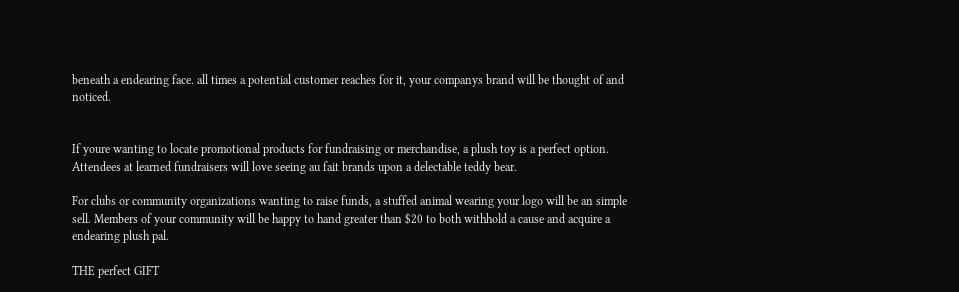beneath a endearing face. all times a potential customer reaches for it, your companys brand will be thought of and noticed.


If youre wanting to locate promotional products for fundraising or merchandise, a plush toy is a perfect option. Attendees at learned fundraisers will love seeing au fait brands upon a delectable teddy bear.

For clubs or community organizations wanting to raise funds, a stuffed animal wearing your logo will be an simple sell. Members of your community will be happy to hand greater than $20 to both withhold a cause and acquire a endearing plush pal.

THE perfect GIFT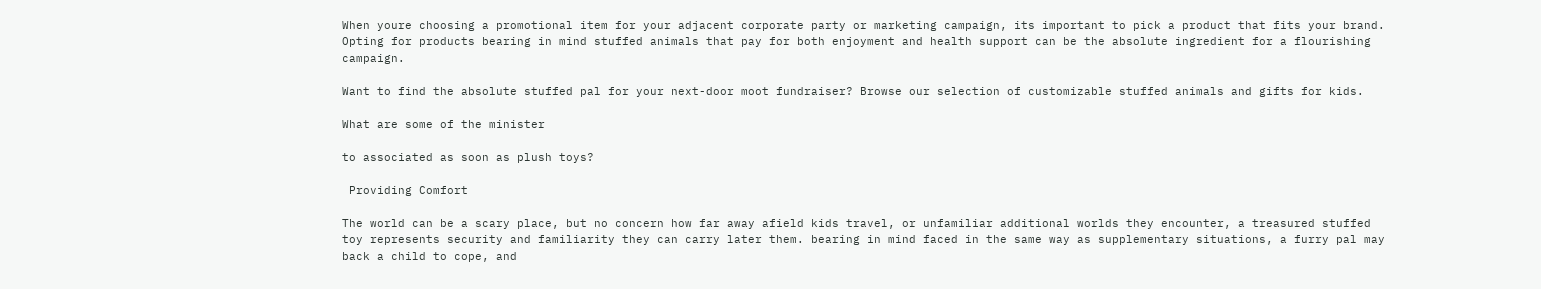When youre choosing a promotional item for your adjacent corporate party or marketing campaign, its important to pick a product that fits your brand. Opting for products bearing in mind stuffed animals that pay for both enjoyment and health support can be the absolute ingredient for a flourishing campaign.

Want to find the absolute stuffed pal for your next-door moot fundraiser? Browse our selection of customizable stuffed animals and gifts for kids.

What are some of the minister

to associated as soon as plush toys?

 Providing Comfort

The world can be a scary place, but no concern how far away afield kids travel, or unfamiliar additional worlds they encounter, a treasured stuffed toy represents security and familiarity they can carry later them. bearing in mind faced in the same way as supplementary situations, a furry pal may back a child to cope, and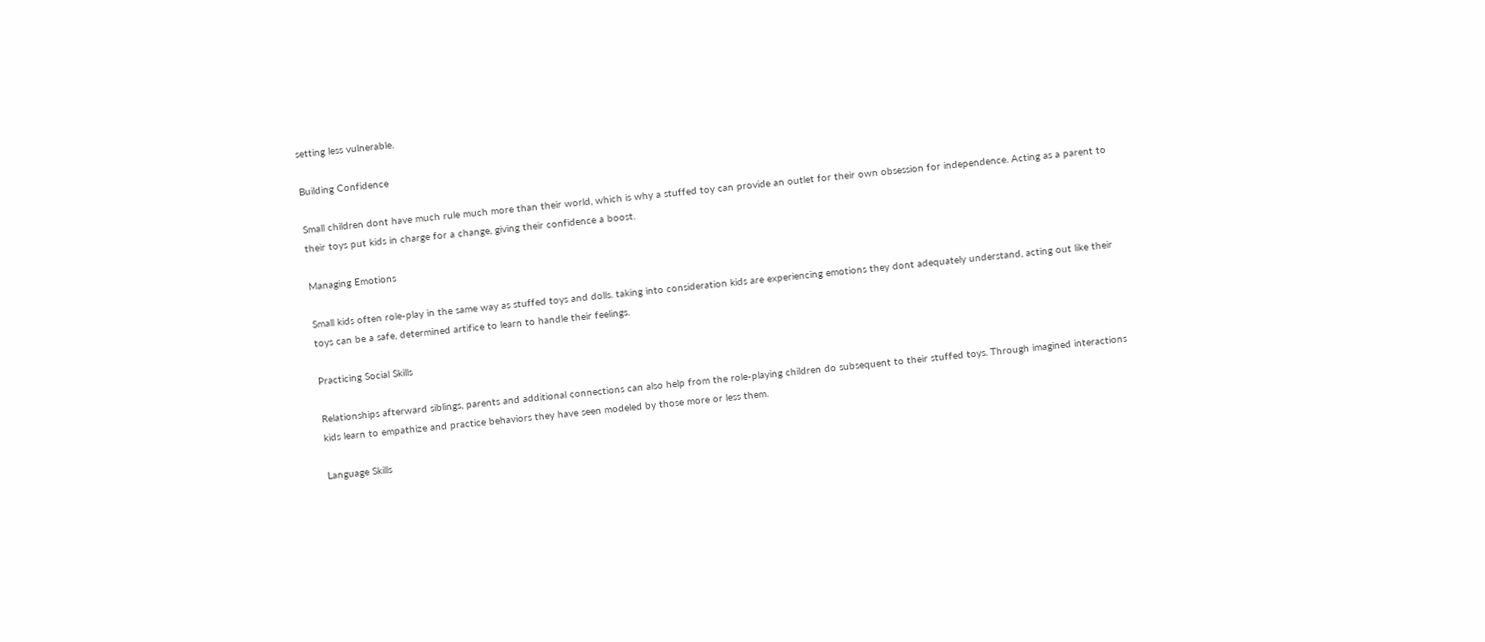setting less vulnerable.

Building Confidence

Small children dont have much rule much more than their world, which is why a stuffed toy can provide an outlet for their own obsession for independence. Acting as a parent to their toys put kids in charge for a change, giving their confidence a boost.

Managing Emotions

Small kids often role-play in the same way as stuffed toys and dolls. taking into consideration kids are experiencing emotions they dont adequately understand, acting out like their toys can be a safe, determined artifice to learn to handle their feelings.

Practicing Social Skills

Relationships afterward siblings, parents and additional connections can also help from the role-playing children do subsequent to their stuffed toys. Through imagined interactions kids learn to empathize and practice behaviors they have seen modeled by those more or less them.

Language Skills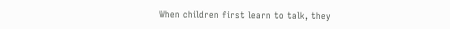When children first learn to talk, they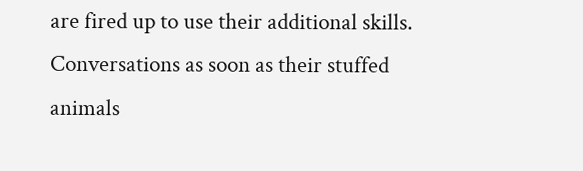are fired up to use their additional skills. Conversations as soon as their stuffed animals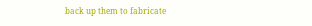back up them to fabricate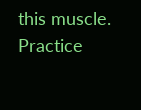this muscle. Practice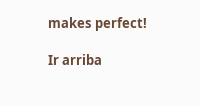makes perfect!

Ir arriba